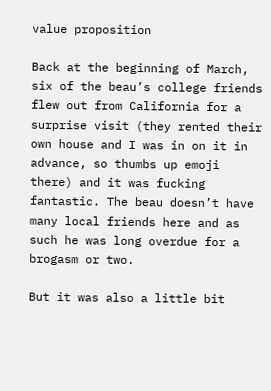value proposition

Back at the beginning of March, six of the beau’s college friends flew out from California for a surprise visit (they rented their own house and I was in on it in advance, so thumbs up emoji there) and it was fucking fantastic. The beau doesn’t have many local friends here and as such he was long overdue for a brogasm or two.

But it was also a little bit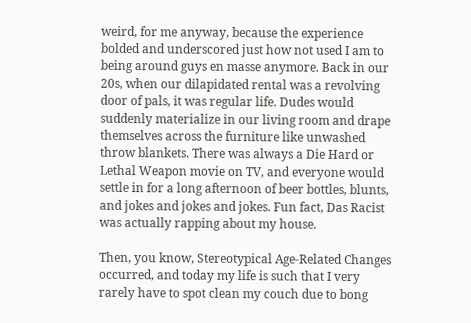weird, for me anyway, because the experience bolded and underscored just how not used I am to being around guys en masse anymore. Back in our 20s, when our dilapidated rental was a revolving door of pals, it was regular life. Dudes would suddenly materialize in our living room and drape themselves across the furniture like unwashed throw blankets. There was always a Die Hard or Lethal Weapon movie on TV, and everyone would settle in for a long afternoon of beer bottles, blunts, and jokes and jokes and jokes. Fun fact, Das Racist was actually rapping about my house.

Then, you know, Stereotypical Age-Related Changes occurred, and today my life is such that I very rarely have to spot clean my couch due to bong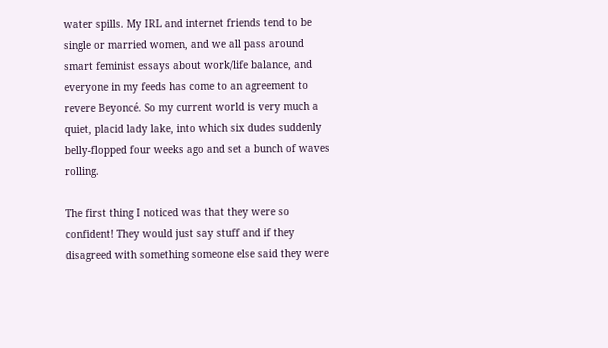water spills. My IRL and internet friends tend to be single or married women, and we all pass around smart feminist essays about work/life balance, and everyone in my feeds has come to an agreement to revere Beyoncé. So my current world is very much a quiet, placid lady lake, into which six dudes suddenly belly-flopped four weeks ago and set a bunch of waves rolling.

The first thing I noticed was that they were so confident! They would just say stuff and if they disagreed with something someone else said they were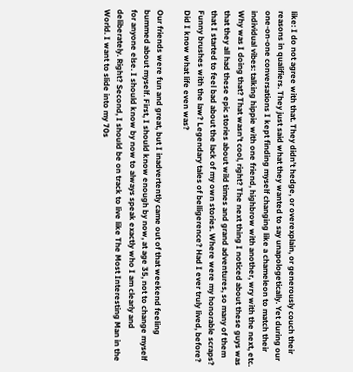like: I do not agree with that. They didn’t hedge, or overexplain, or generously couch their reasons in qualifiers. They just said what they wanted to say unapologetically. Yet during our one-on-one conversations I kept finding myself changing like a chameleon to match their individual vibes: talking hippie with one friend, highbrow with another, wry with the next, etc. Why was I doing that? That wasn’t cool, right? The next thing I noticed about these guys was that they all had these epic stories about wild times and grand adventures, so many of them that I started to feel bad about the lack of my own stories. Where were my honorable scraps? Funny brushes with the law? Legendary tales of belligerence? Had I ever truly lived, before? Did I know what life even was?

Our friends were fun and great, but I inadvertently came out of that weekend feeling bummed about myself. First, I should know enough by now, at age 35, not to change myself for anyone else. I should know by now to always speak exactly who I am clearly and deliberately. Right? Second, I should be on track to live like The Most Interesting Man in the World. I want to slide into my 70s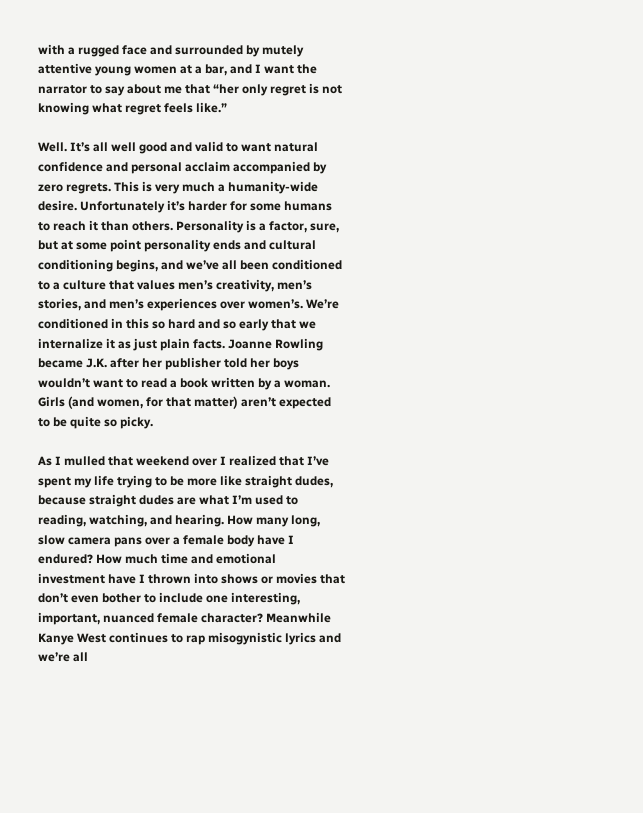with a rugged face and surrounded by mutely attentive young women at a bar, and I want the narrator to say about me that “her only regret is not knowing what regret feels like.”

Well. It’s all well good and valid to want natural confidence and personal acclaim accompanied by zero regrets. This is very much a humanity-wide desire. Unfortunately it’s harder for some humans to reach it than others. Personality is a factor, sure, but at some point personality ends and cultural conditioning begins, and we’ve all been conditioned to a culture that values men’s creativity, men’s stories, and men’s experiences over women’s. We’re conditioned in this so hard and so early that we internalize it as just plain facts. Joanne Rowling became J.K. after her publisher told her boys wouldn’t want to read a book written by a woman. Girls (and women, for that matter) aren’t expected to be quite so picky.

As I mulled that weekend over I realized that I’ve spent my life trying to be more like straight dudes, because straight dudes are what I’m used to reading, watching, and hearing. How many long, slow camera pans over a female body have I endured? How much time and emotional investment have I thrown into shows or movies that don’t even bother to include one interesting, important, nuanced female character? Meanwhile Kanye West continues to rap misogynistic lyrics and we’re all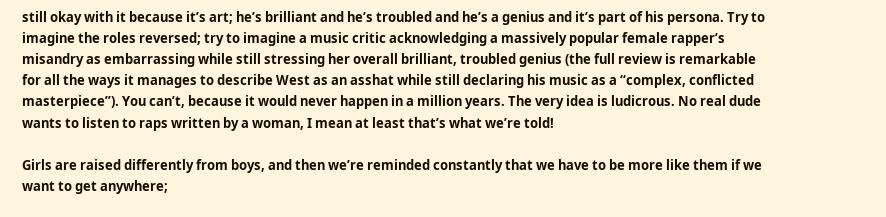still okay with it because it’s art; he’s brilliant and he’s troubled and he’s a genius and it’s part of his persona. Try to imagine the roles reversed; try to imagine a music critic acknowledging a massively popular female rapper’s misandry as embarrassing while still stressing her overall brilliant, troubled genius (the full review is remarkable for all the ways it manages to describe West as an asshat while still declaring his music as a “complex, conflicted masterpiece”). You can’t, because it would never happen in a million years. The very idea is ludicrous. No real dude wants to listen to raps written by a woman, I mean at least that’s what we’re told!

Girls are raised differently from boys, and then we’re reminded constantly that we have to be more like them if we want to get anywhere;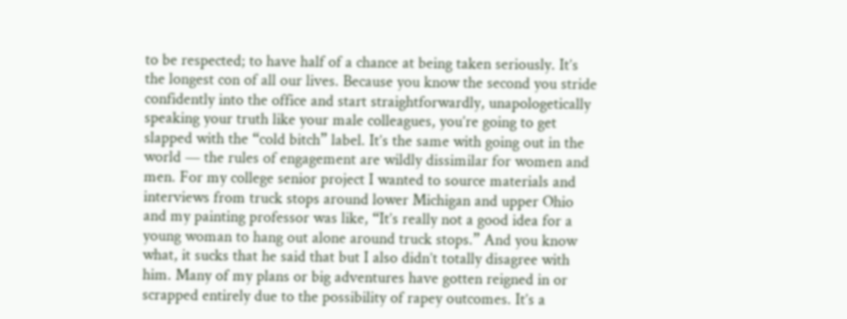to be respected; to have half of a chance at being taken seriously. It’s the longest con of all our lives. Because you know the second you stride confidently into the office and start straightforwardly, unapologetically speaking your truth like your male colleagues, you’re going to get slapped with the “cold bitch” label. It’s the same with going out in the world — the rules of engagement are wildly dissimilar for women and men. For my college senior project I wanted to source materials and interviews from truck stops around lower Michigan and upper Ohio and my painting professor was like, “It’s really not a good idea for a young woman to hang out alone around truck stops.” And you know what, it sucks that he said that but I also didn’t totally disagree with him. Many of my plans or big adventures have gotten reigned in or scrapped entirely due to the possibility of rapey outcomes. It’s a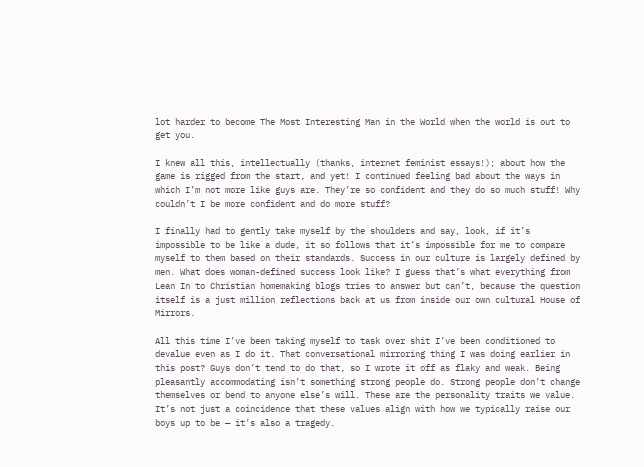lot harder to become The Most Interesting Man in the World when the world is out to get you.

I knew all this, intellectually (thanks, internet feminist essays!); about how the game is rigged from the start, and yet! I continued feeling bad about the ways in which I’m not more like guys are. They’re so confident and they do so much stuff! Why couldn’t I be more confident and do more stuff?

I finally had to gently take myself by the shoulders and say, look, if it’s impossible to be like a dude, it so follows that it’s impossible for me to compare myself to them based on their standards. Success in our culture is largely defined by men. What does woman-defined success look like? I guess that’s what everything from Lean In to Christian homemaking blogs tries to answer but can’t, because the question itself is a just million reflections back at us from inside our own cultural House of Mirrors.

All this time I’ve been taking myself to task over shit I’ve been conditioned to devalue even as I do it. That conversational mirroring thing I was doing earlier in this post? Guys don’t tend to do that, so I wrote it off as flaky and weak. Being pleasantly accommodating isn’t something strong people do. Strong people don’t change themselves or bend to anyone else’s will. These are the personality traits we value. It’s not just a coincidence that these values align with how we typically raise our boys up to be — it’s also a tragedy.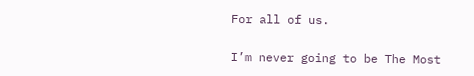For all of us.

I’m never going to be The Most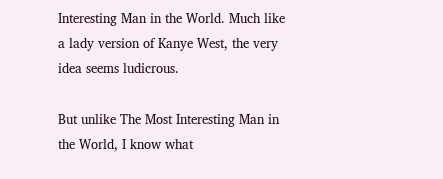Interesting Man in the World. Much like a lady version of Kanye West, the very idea seems ludicrous.

But unlike The Most Interesting Man in the World, I know what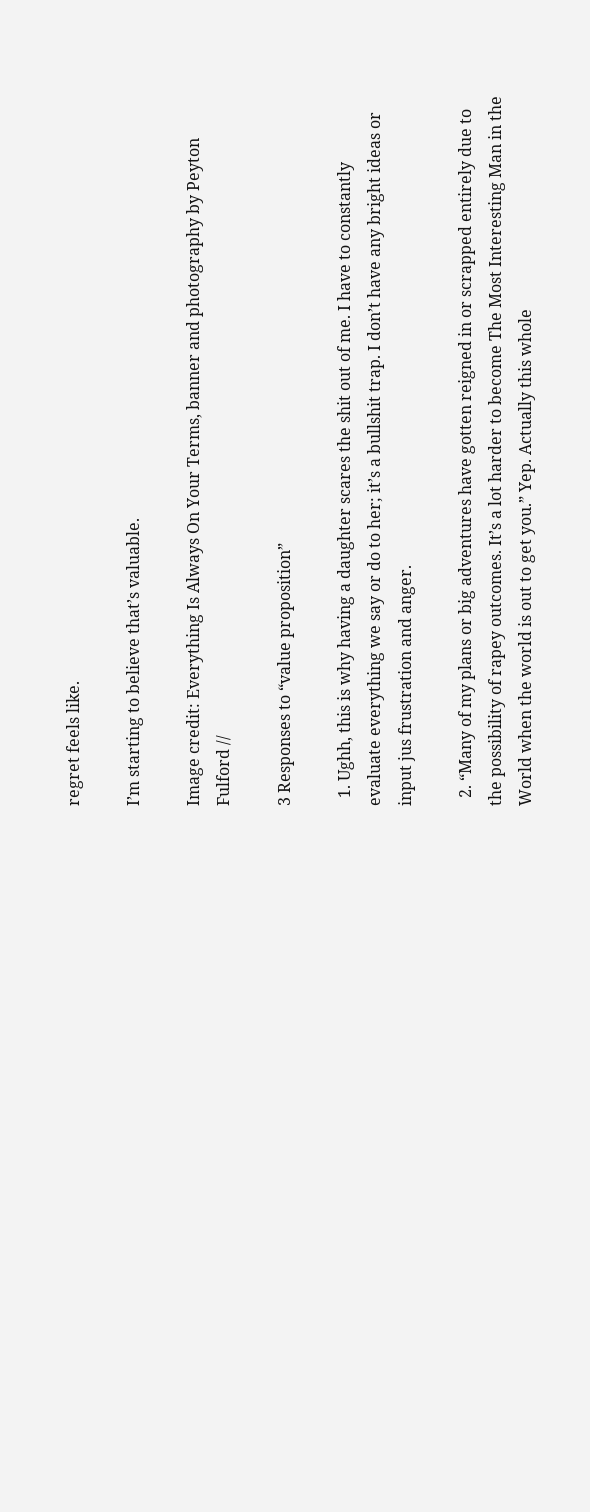regret feels like.

I’m starting to believe that’s valuable.

Image credit: Everything Is Always On Your Terms, banner and photography by Peyton Fulford //

3 Responses to “value proposition”

  1. Ughh, this is why having a daughter scares the shit out of me. I have to constantly evaluate everything we say or do to her; it’s a bullshit trap. I don’t have any bright ideas or input jus frustration and anger.

  2. “Many of my plans or big adventures have gotten reigned in or scrapped entirely due to the possibility of rapey outcomes. It’s a lot harder to become The Most Interesting Man in the World when the world is out to get you.” Yep. Actually this whole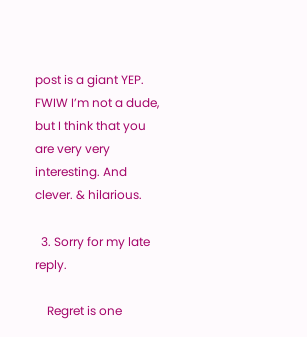post is a giant YEP. FWIW I’m not a dude, but I think that you are very very interesting. And clever. & hilarious.

  3. Sorry for my late reply.

    Regret is one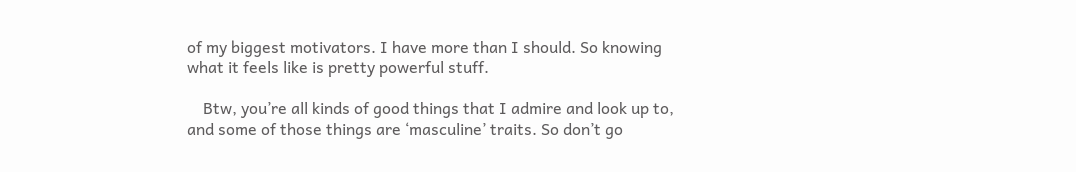of my biggest motivators. I have more than I should. So knowing what it feels like is pretty powerful stuff.

    Btw, you’re all kinds of good things that I admire and look up to, and some of those things are ‘masculine’ traits. So don’t go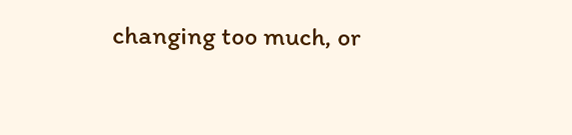changing too much, or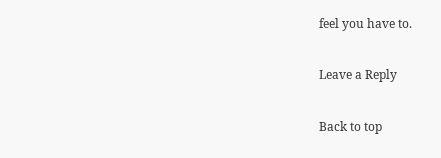feel you have to.

Leave a Reply

Back to top